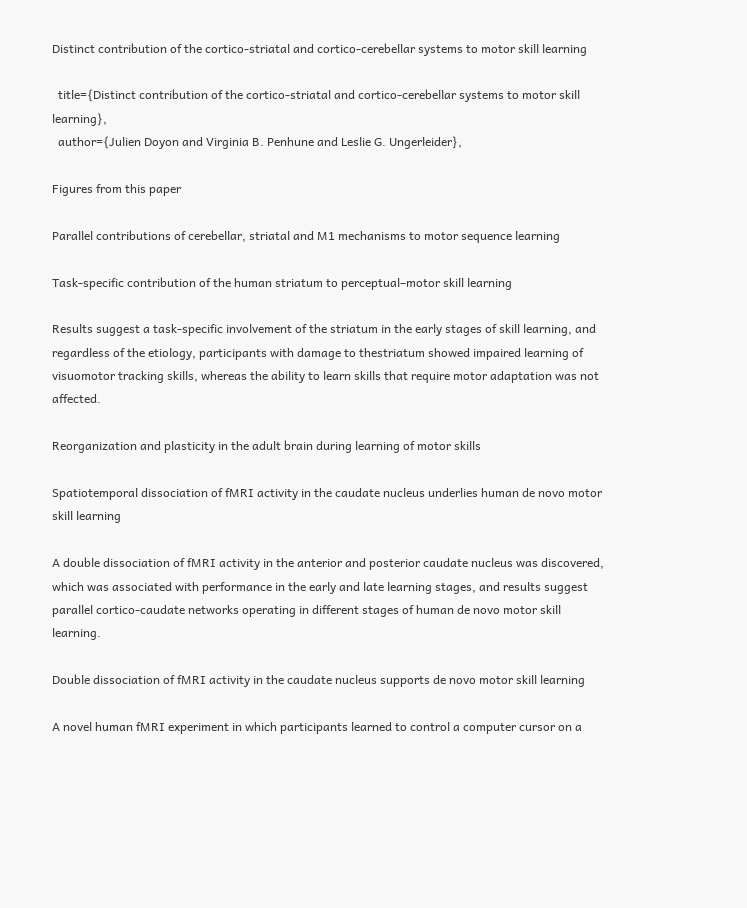Distinct contribution of the cortico-striatal and cortico-cerebellar systems to motor skill learning

  title={Distinct contribution of the cortico-striatal and cortico-cerebellar systems to motor skill learning},
  author={Julien Doyon and Virginia B. Penhune and Leslie G. Ungerleider},

Figures from this paper

Parallel contributions of cerebellar, striatal and M1 mechanisms to motor sequence learning

Task-specific contribution of the human striatum to perceptual–motor skill learning

Results suggest a task-specific involvement of the striatum in the early stages of skill learning, and regardless of the etiology, participants with damage to thestriatum showed impaired learning of visuomotor tracking skills, whereas the ability to learn skills that require motor adaptation was not affected.

Reorganization and plasticity in the adult brain during learning of motor skills

Spatiotemporal dissociation of fMRI activity in the caudate nucleus underlies human de novo motor skill learning

A double dissociation of fMRI activity in the anterior and posterior caudate nucleus was discovered, which was associated with performance in the early and late learning stages, and results suggest parallel cortico-caudate networks operating in different stages of human de novo motor skill learning.

Double dissociation of fMRI activity in the caudate nucleus supports de novo motor skill learning

A novel human fMRI experiment in which participants learned to control a computer cursor on a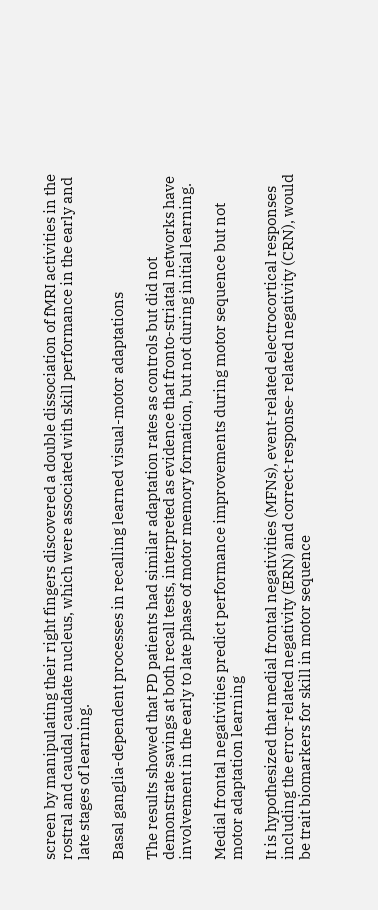screen by manipulating their right fingers discovered a double dissociation of fMRI activities in the rostral and caudal caudate nucleus, which were associated with skill performance in the early and late stages of learning.

Basal ganglia-dependent processes in recalling learned visual-motor adaptations

The results showed that PD patients had similar adaptation rates as controls but did not demonstrate savings at both recall tests, interpreted as evidence that fronto-striatal networks have involvement in the early to late phase of motor memory formation, but not during initial learning.

Medial frontal negativities predict performance improvements during motor sequence but not motor adaptation learning

It is hypothesized that medial frontal negativities (MFNs), event‐related electrocortical responses including the error‐related negativity (ERN) and correct‐response‐ related negativity (CRN), would be trait biomarkers for skill in motor sequence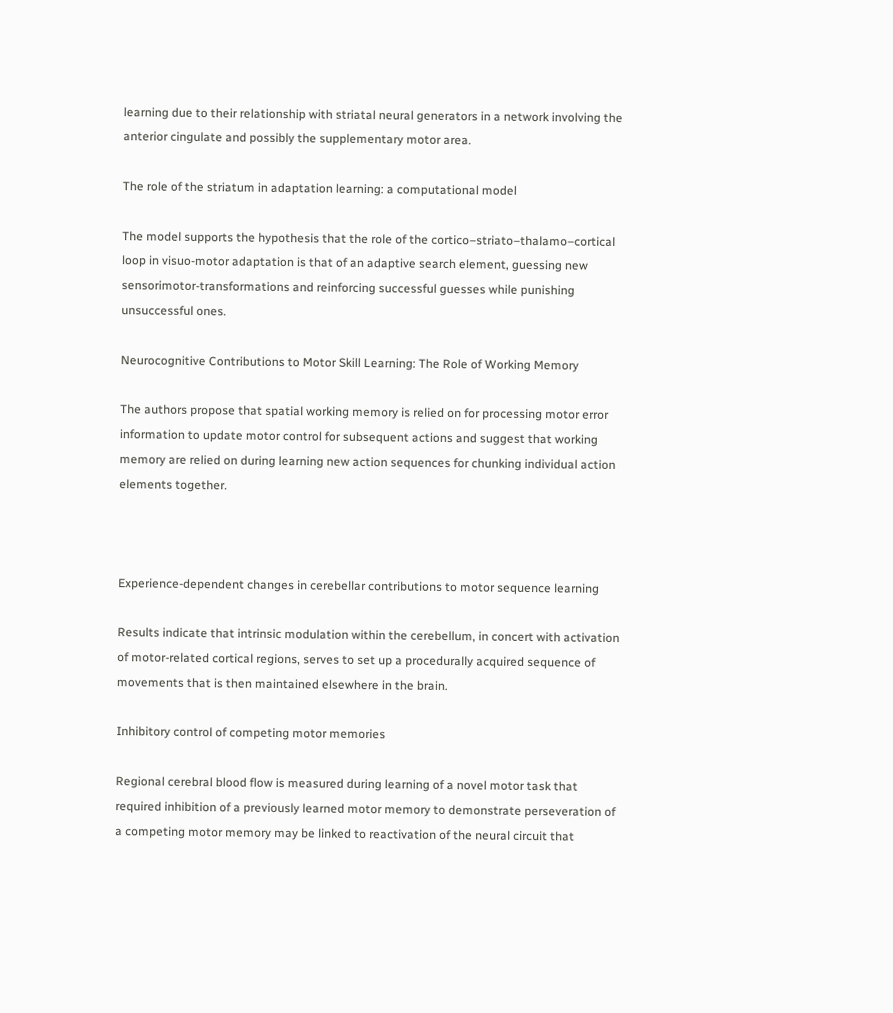learning due to their relationship with striatal neural generators in a network involving the anterior cingulate and possibly the supplementary motor area.

The role of the striatum in adaptation learning: a computational model

The model supports the hypothesis that the role of the cortico–striato–thalamo–cortical loop in visuo-motor adaptation is that of an adaptive search element, guessing new sensorimotor-transformations and reinforcing successful guesses while punishing unsuccessful ones.

Neurocognitive Contributions to Motor Skill Learning: The Role of Working Memory

The authors propose that spatial working memory is relied on for processing motor error information to update motor control for subsequent actions and suggest that working memory are relied on during learning new action sequences for chunking individual action elements together.



Experience-dependent changes in cerebellar contributions to motor sequence learning

Results indicate that intrinsic modulation within the cerebellum, in concert with activation of motor-related cortical regions, serves to set up a procedurally acquired sequence of movements that is then maintained elsewhere in the brain.

Inhibitory control of competing motor memories

Regional cerebral blood flow is measured during learning of a novel motor task that required inhibition of a previously learned motor memory to demonstrate perseveration of a competing motor memory may be linked to reactivation of the neural circuit that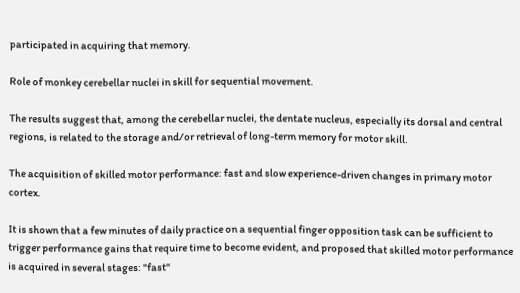participated in acquiring that memory.

Role of monkey cerebellar nuclei in skill for sequential movement.

The results suggest that, among the cerebellar nuclei, the dentate nucleus, especially its dorsal and central regions, is related to the storage and/or retrieval of long-term memory for motor skill.

The acquisition of skilled motor performance: fast and slow experience-driven changes in primary motor cortex.

It is shown that a few minutes of daily practice on a sequential finger opposition task can be sufficient to trigger performance gains that require time to become evident, and proposed that skilled motor performance is acquired in several stages: "fast"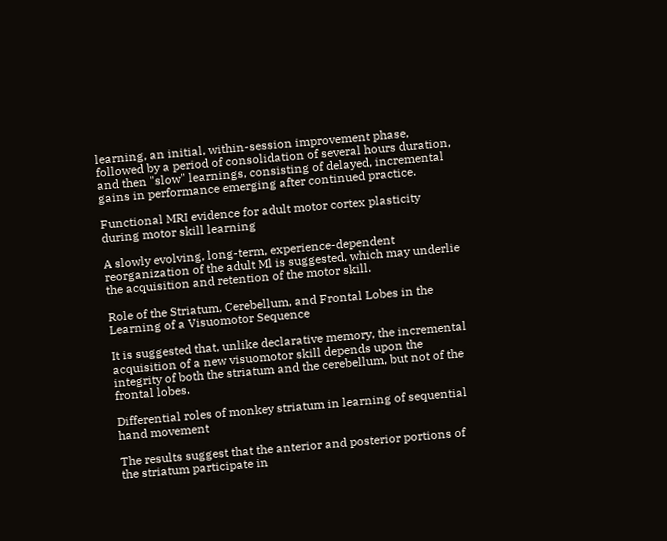learning, an initial, within-session improvement phase, followed by a period of consolidation of several hours duration, and then "slow" learnings, consisting of delayed, incremental gains in performance emerging after continued practice.

Functional MRI evidence for adult motor cortex plasticity during motor skill learning

A slowly evolving, long-term, experience-dependent reorganization of the adult Ml is suggested, which may underlie the acquisition and retention of the motor skill.

Role of the Striatum, Cerebellum, and Frontal Lobes in the Learning of a Visuomotor Sequence

It is suggested that, unlike declarative memory, the incremental acquisition of a new visuomotor skill depends upon the integrity of both the striatum and the cerebellum, but not of the frontal lobes.

Differential roles of monkey striatum in learning of sequential hand movement

The results suggest that the anterior and posterior portions of the striatum participate in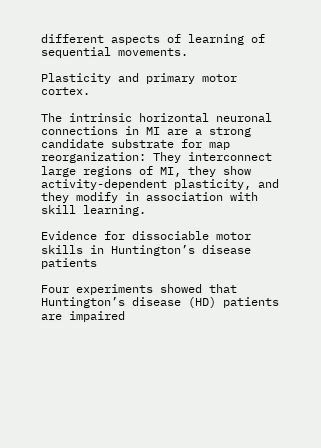different aspects of learning of sequential movements.

Plasticity and primary motor cortex.

The intrinsic horizontal neuronal connections in MI are a strong candidate substrate for map reorganization: They interconnect large regions of MI, they show activity-dependent plasticity, and they modify in association with skill learning.

Evidence for dissociable motor skills in Huntington’s disease patients

Four experiments showed that Huntington’s disease (HD) patients are impaired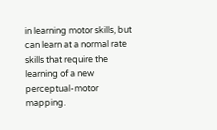in learning motor skills, but can learn at a normal rate skills that require the learning of a new perceptual-motor mapping.